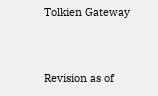Tolkien Gateway


Revision as of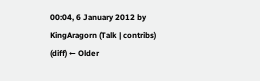00:04, 6 January 2012 by KingAragorn (Talk | contribs)
(diff) ← Older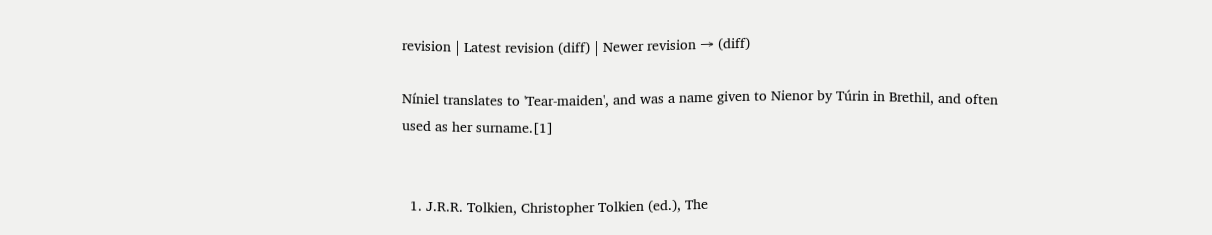revision | Latest revision (diff) | Newer revision → (diff)

Níniel translates to 'Tear-maiden', and was a name given to Nienor by Túrin in Brethil, and often used as her surname.[1]


  1. J.R.R. Tolkien, Christopher Tolkien (ed.), The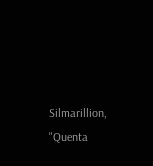Silmarillion, "Quenta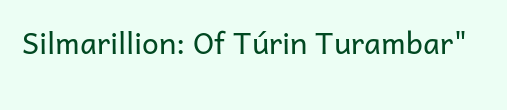Silmarillion: Of Túrin Turambar"